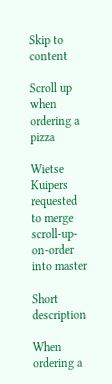Skip to content

Scroll up when ordering a pizza

Wietse Kuipers requested to merge scroll-up-on-order into master

Short description

When ordering a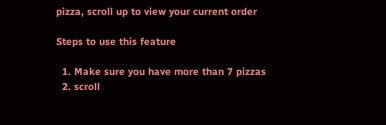pizza, scroll up to view your current order

Steps to use this feature

  1. Make sure you have more than 7 pizzas
  2. scroll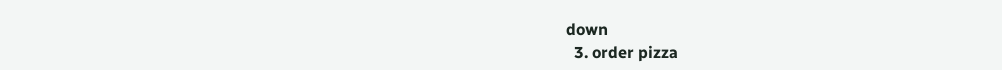down
  3. order pizza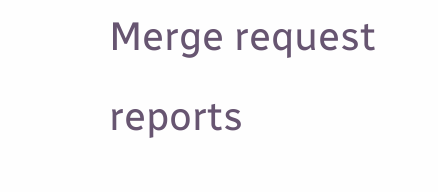Merge request reports